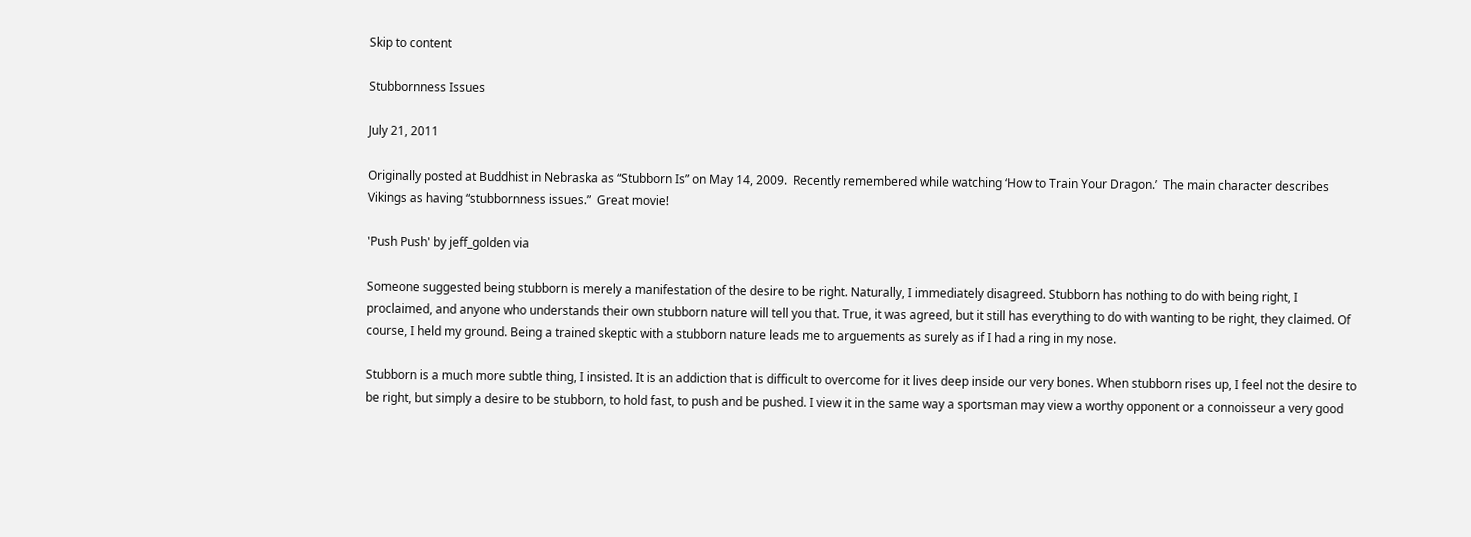Skip to content

Stubbornness Issues

July 21, 2011

Originally posted at Buddhist in Nebraska as “Stubborn Is” on May 14, 2009.  Recently remembered while watching ‘How to Train Your Dragon.’  The main character describes Vikings as having “stubbornness issues.”  Great movie!

'Push Push' by jeff_golden via

Someone suggested being stubborn is merely a manifestation of the desire to be right. Naturally, I immediately disagreed. Stubborn has nothing to do with being right, I proclaimed, and anyone who understands their own stubborn nature will tell you that. True, it was agreed, but it still has everything to do with wanting to be right, they claimed. Of course, I held my ground. Being a trained skeptic with a stubborn nature leads me to arguements as surely as if I had a ring in my nose.

Stubborn is a much more subtle thing, I insisted. It is an addiction that is difficult to overcome for it lives deep inside our very bones. When stubborn rises up, I feel not the desire to be right, but simply a desire to be stubborn, to hold fast, to push and be pushed. I view it in the same way a sportsman may view a worthy opponent or a connoisseur a very good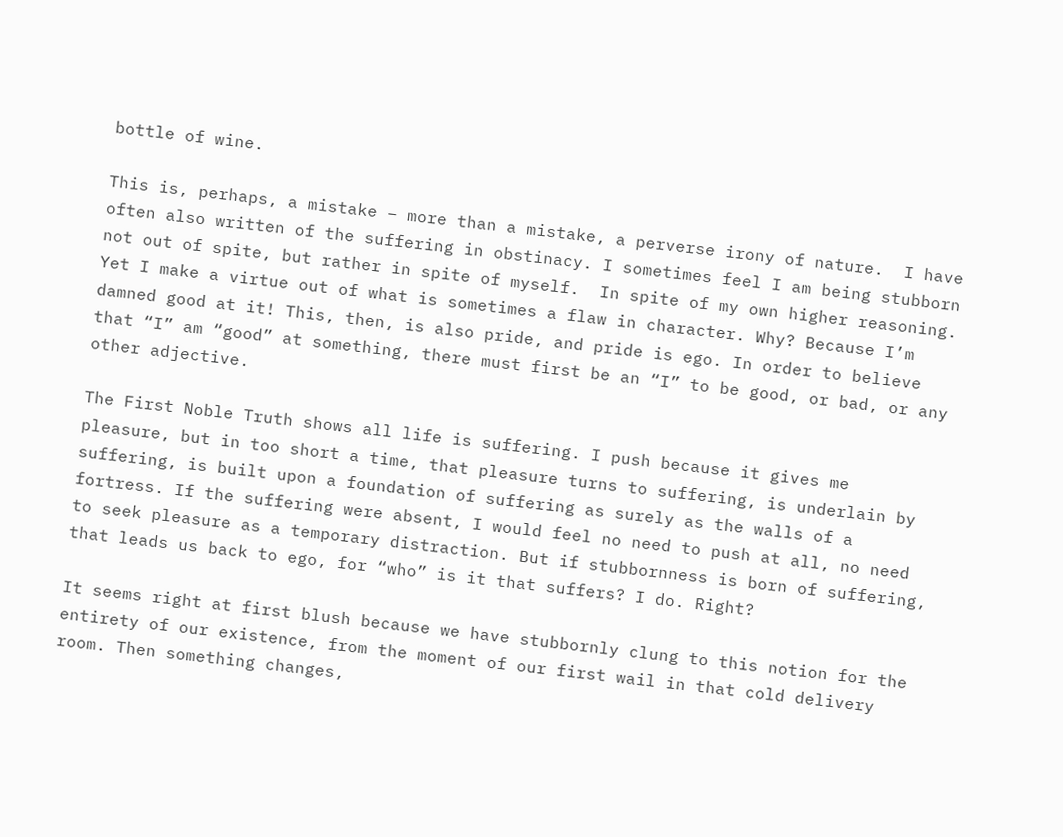bottle of wine.

This is, perhaps, a mistake – more than a mistake, a perverse irony of nature.  I have often also written of the suffering in obstinacy. I sometimes feel I am being stubborn not out of spite, but rather in spite of myself.  In spite of my own higher reasoning. Yet I make a virtue out of what is sometimes a flaw in character. Why? Because I’m damned good at it! This, then, is also pride, and pride is ego. In order to believe that “I” am “good” at something, there must first be an “I” to be good, or bad, or any other adjective.

The First Noble Truth shows all life is suffering. I push because it gives me pleasure, but in too short a time, that pleasure turns to suffering, is underlain by suffering, is built upon a foundation of suffering as surely as the walls of a fortress. If the suffering were absent, I would feel no need to push at all, no need to seek pleasure as a temporary distraction. But if stubbornness is born of suffering, that leads us back to ego, for “who” is it that suffers? I do. Right?

It seems right at first blush because we have stubbornly clung to this notion for the entirety of our existence, from the moment of our first wail in that cold delivery room. Then something changes,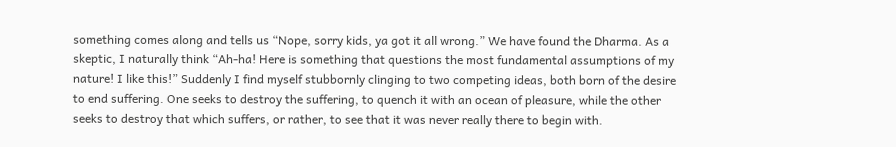something comes along and tells us “Nope, sorry kids, ya got it all wrong.” We have found the Dharma. As a skeptic, I naturally think “Ah-ha! Here is something that questions the most fundamental assumptions of my nature! I like this!” Suddenly I find myself stubbornly clinging to two competing ideas, both born of the desire to end suffering. One seeks to destroy the suffering, to quench it with an ocean of pleasure, while the other seeks to destroy that which suffers, or rather, to see that it was never really there to begin with.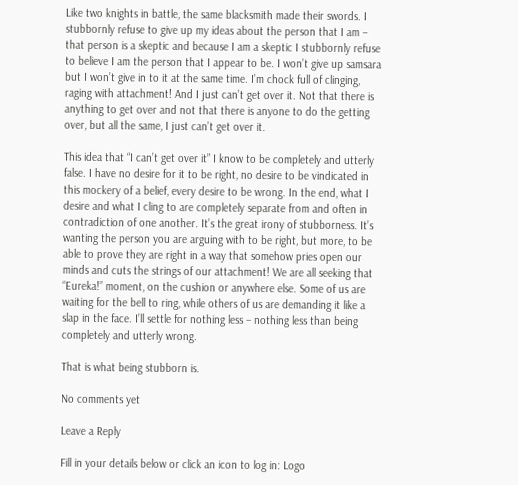Like two knights in battle, the same blacksmith made their swords. I stubbornly refuse to give up my ideas about the person that I am – that person is a skeptic and because I am a skeptic I stubbornly refuse to believe I am the person that I appear to be. I won’t give up samsara but I won’t give in to it at the same time. I’m chock full of clinging, raging with attachment! And I just can’t get over it. Not that there is anything to get over and not that there is anyone to do the getting over, but all the same, I just can’t get over it.

This idea that “I can’t get over it” I know to be completely and utterly false. I have no desire for it to be right, no desire to be vindicated in this mockery of a belief, every desire to be wrong. In the end, what I desire and what I cling to are completely separate from and often in contradiction of one another. It’s the great irony of stubborness. It’s wanting the person you are arguing with to be right, but more, to be able to prove they are right in a way that somehow pries open our minds and cuts the strings of our attachment! We are all seeking that “Eureka!” moment, on the cushion or anywhere else. Some of us are waiting for the bell to ring, while others of us are demanding it like a slap in the face. I’ll settle for nothing less – nothing less than being completely and utterly wrong.

That is what being stubborn is.

No comments yet

Leave a Reply

Fill in your details below or click an icon to log in: Logo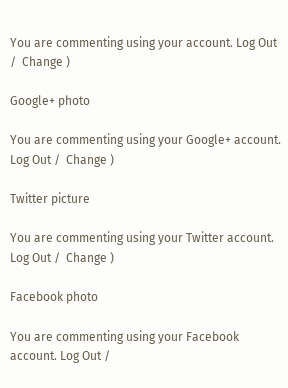You are commenting using your account. Log Out /  Change )

Google+ photo

You are commenting using your Google+ account. Log Out /  Change )

Twitter picture

You are commenting using your Twitter account. Log Out /  Change )

Facebook photo

You are commenting using your Facebook account. Log Out /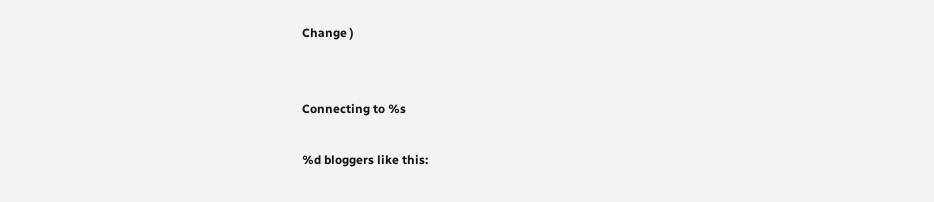Change )


Connecting to %s

%d bloggers like this: